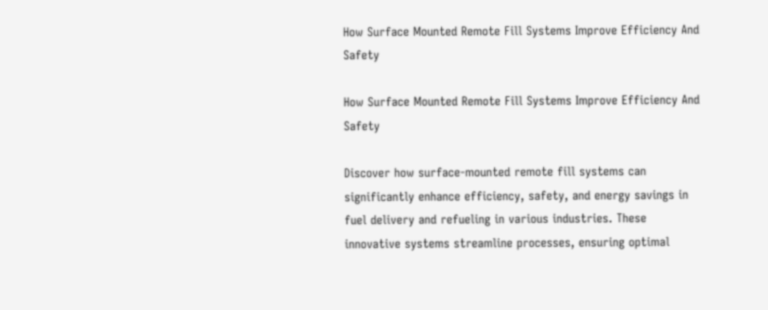How Surface Mounted Remote Fill Systems Improve Efficiency And Safety

How Surface Mounted Remote Fill Systems Improve Efficiency And Safety

Discover how surface-mounted remote fill systems can significantly enhance efficiency, safety, and energy savings in fuel delivery and refueling in various industries. These innovative systems streamline processes, ensuring optimal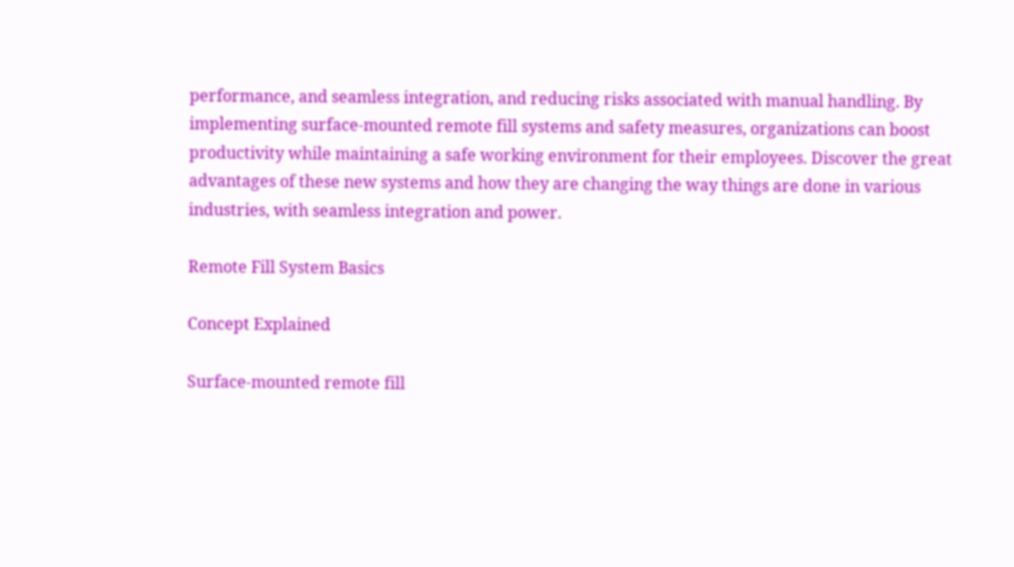performance, and seamless integration, and reducing risks associated with manual handling. By implementing surface-mounted remote fill systems and safety measures, organizations can boost productivity while maintaining a safe working environment for their employees. Discover the great advantages of these new systems and how they are changing the way things are done in various industries, with seamless integration and power.

Remote Fill System Basics

Concept Explained

Surface-mounted remote fill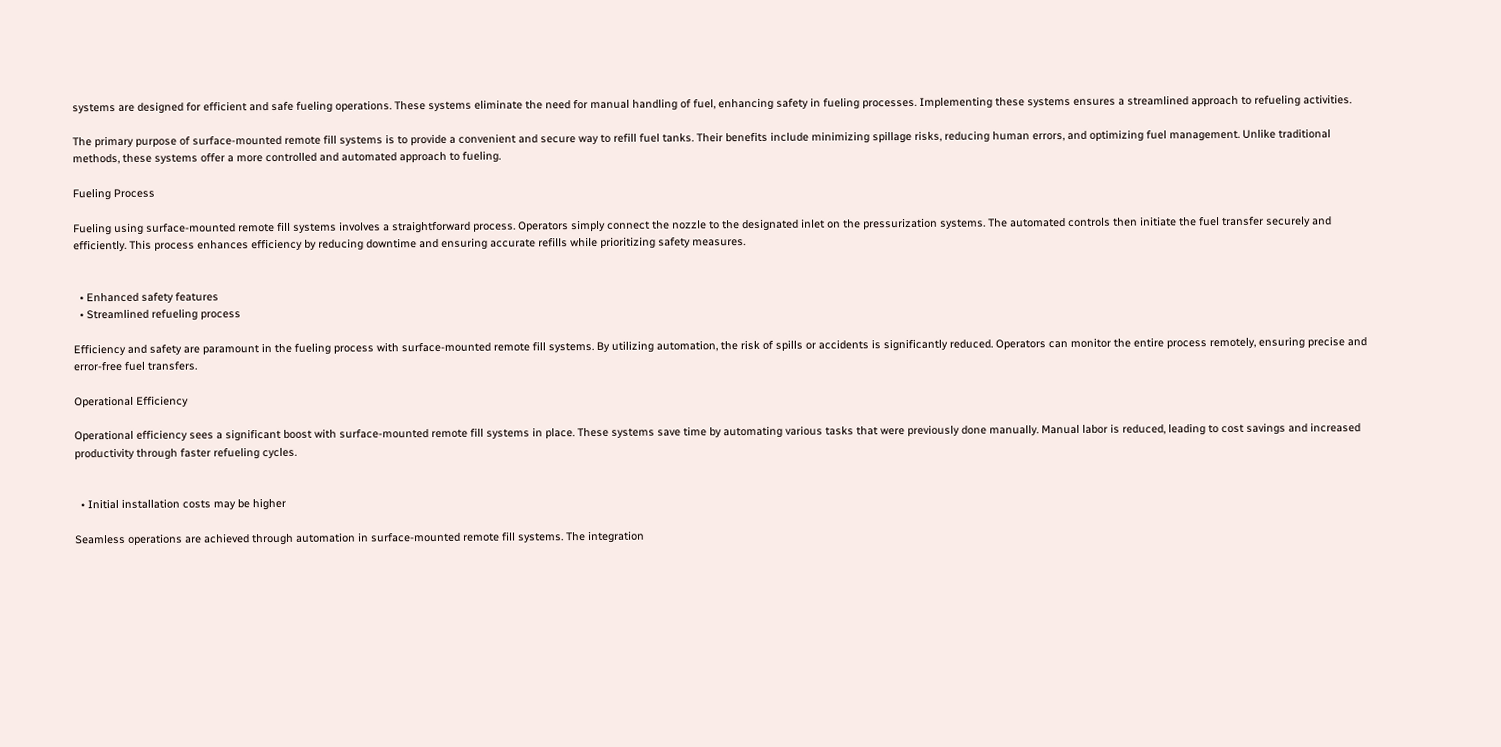systems are designed for efficient and safe fueling operations. These systems eliminate the need for manual handling of fuel, enhancing safety in fueling processes. Implementing these systems ensures a streamlined approach to refueling activities.

The primary purpose of surface-mounted remote fill systems is to provide a convenient and secure way to refill fuel tanks. Their benefits include minimizing spillage risks, reducing human errors, and optimizing fuel management. Unlike traditional methods, these systems offer a more controlled and automated approach to fueling.

Fueling Process

Fueling using surface-mounted remote fill systems involves a straightforward process. Operators simply connect the nozzle to the designated inlet on the pressurization systems. The automated controls then initiate the fuel transfer securely and efficiently. This process enhances efficiency by reducing downtime and ensuring accurate refills while prioritizing safety measures.


  • Enhanced safety features
  • Streamlined refueling process

Efficiency and safety are paramount in the fueling process with surface-mounted remote fill systems. By utilizing automation, the risk of spills or accidents is significantly reduced. Operators can monitor the entire process remotely, ensuring precise and error-free fuel transfers.

Operational Efficiency

Operational efficiency sees a significant boost with surface-mounted remote fill systems in place. These systems save time by automating various tasks that were previously done manually. Manual labor is reduced, leading to cost savings and increased productivity through faster refueling cycles.


  • Initial installation costs may be higher

Seamless operations are achieved through automation in surface-mounted remote fill systems. The integration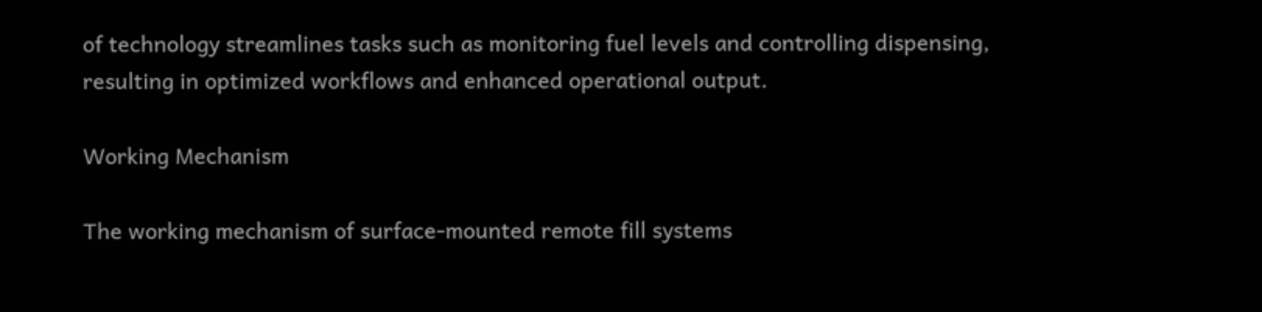of technology streamlines tasks such as monitoring fuel levels and controlling dispensing, resulting in optimized workflows and enhanced operational output.

Working Mechanism

The working mechanism of surface-mounted remote fill systems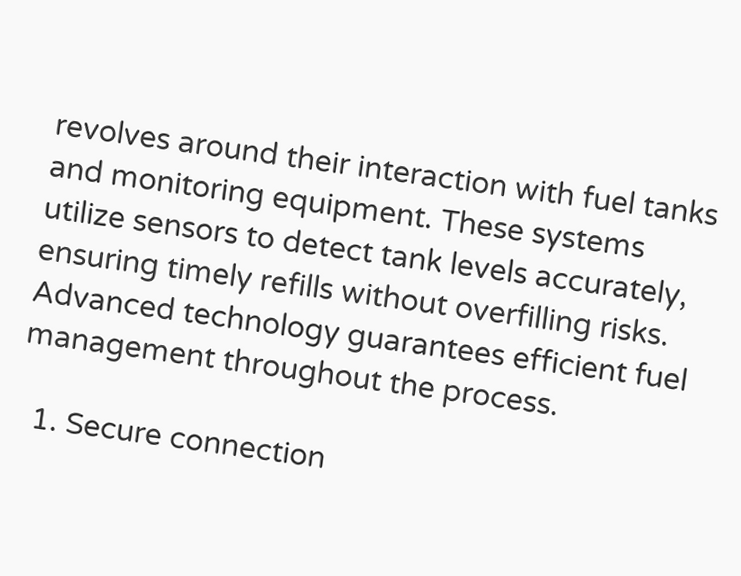revolves around their interaction with fuel tanks and monitoring equipment. These systems utilize sensors to detect tank levels accurately, ensuring timely refills without overfilling risks. Advanced technology guarantees efficient fuel management throughout the process.

  1. Secure connection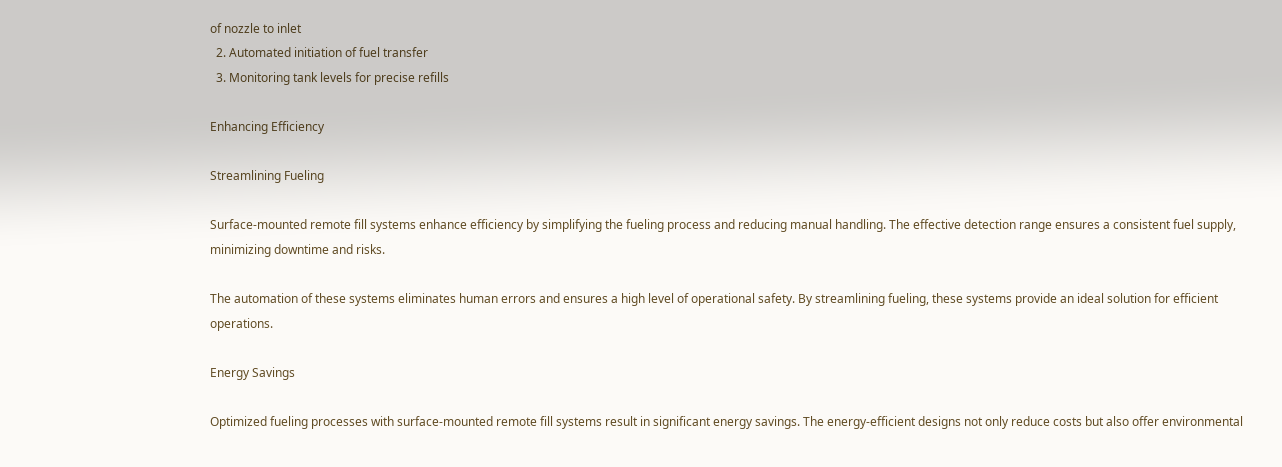of nozzle to inlet
  2. Automated initiation of fuel transfer
  3. Monitoring tank levels for precise refills

Enhancing Efficiency

Streamlining Fueling

Surface-mounted remote fill systems enhance efficiency by simplifying the fueling process and reducing manual handling. The effective detection range ensures a consistent fuel supply, minimizing downtime and risks.

The automation of these systems eliminates human errors and ensures a high level of operational safety. By streamlining fueling, these systems provide an ideal solution for efficient operations.

Energy Savings

Optimized fueling processes with surface-mounted remote fill systems result in significant energy savings. The energy-efficient designs not only reduce costs but also offer environmental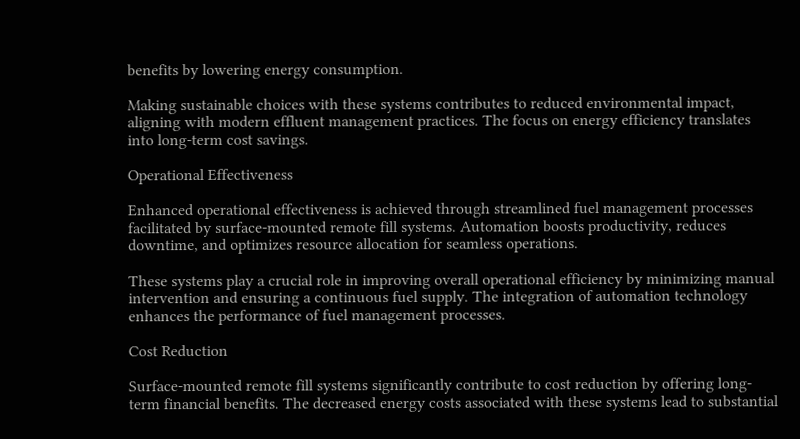benefits by lowering energy consumption.

Making sustainable choices with these systems contributes to reduced environmental impact, aligning with modern effluent management practices. The focus on energy efficiency translates into long-term cost savings.

Operational Effectiveness

Enhanced operational effectiveness is achieved through streamlined fuel management processes facilitated by surface-mounted remote fill systems. Automation boosts productivity, reduces downtime, and optimizes resource allocation for seamless operations.

These systems play a crucial role in improving overall operational efficiency by minimizing manual intervention and ensuring a continuous fuel supply. The integration of automation technology enhances the performance of fuel management processes.

Cost Reduction

Surface-mounted remote fill systems significantly contribute to cost reduction by offering long-term financial benefits. The decreased energy costs associated with these systems lead to substantial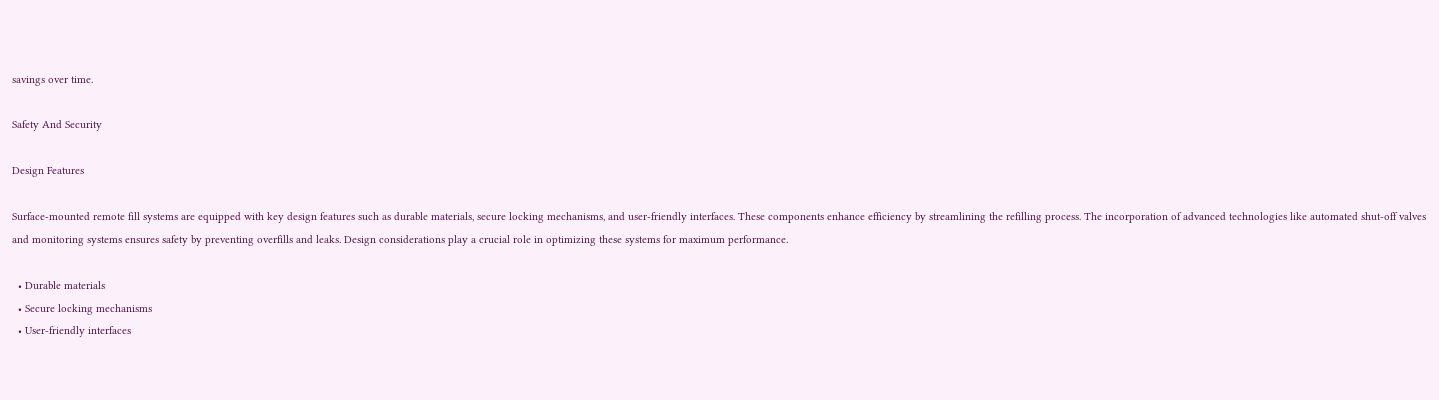savings over time.

Safety And Security

Design Features

Surface-mounted remote fill systems are equipped with key design features such as durable materials, secure locking mechanisms, and user-friendly interfaces. These components enhance efficiency by streamlining the refilling process. The incorporation of advanced technologies like automated shut-off valves and monitoring systems ensures safety by preventing overfills and leaks. Design considerations play a crucial role in optimizing these systems for maximum performance.

  • Durable materials
  • Secure locking mechanisms
  • User-friendly interfaces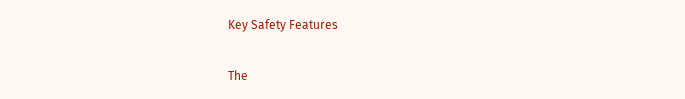Key Safety Features

The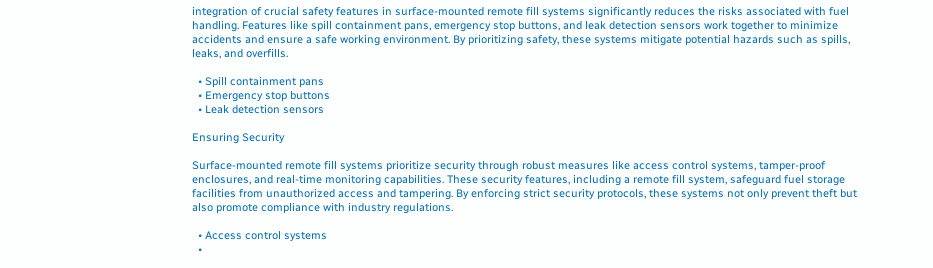integration of crucial safety features in surface-mounted remote fill systems significantly reduces the risks associated with fuel handling. Features like spill containment pans, emergency stop buttons, and leak detection sensors work together to minimize accidents and ensure a safe working environment. By prioritizing safety, these systems mitigate potential hazards such as spills, leaks, and overfills.

  • Spill containment pans
  • Emergency stop buttons
  • Leak detection sensors

Ensuring Security

Surface-mounted remote fill systems prioritize security through robust measures like access control systems, tamper-proof enclosures, and real-time monitoring capabilities. These security features, including a remote fill system, safeguard fuel storage facilities from unauthorized access and tampering. By enforcing strict security protocols, these systems not only prevent theft but also promote compliance with industry regulations.

  • Access control systems
  •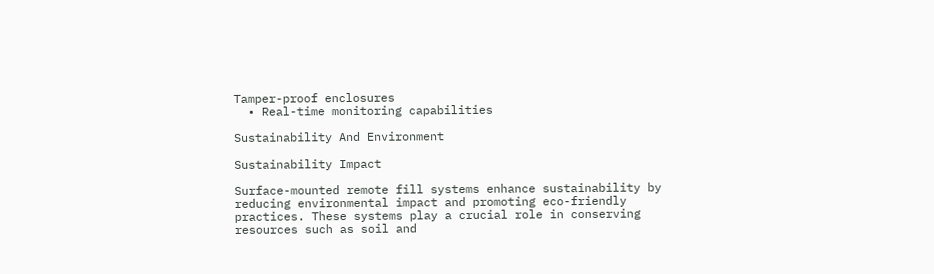Tamper-proof enclosures
  • Real-time monitoring capabilities

Sustainability And Environment

Sustainability Impact

Surface-mounted remote fill systems enhance sustainability by reducing environmental impact and promoting eco-friendly practices. These systems play a crucial role in conserving resources such as soil and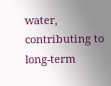water, contributing to long-term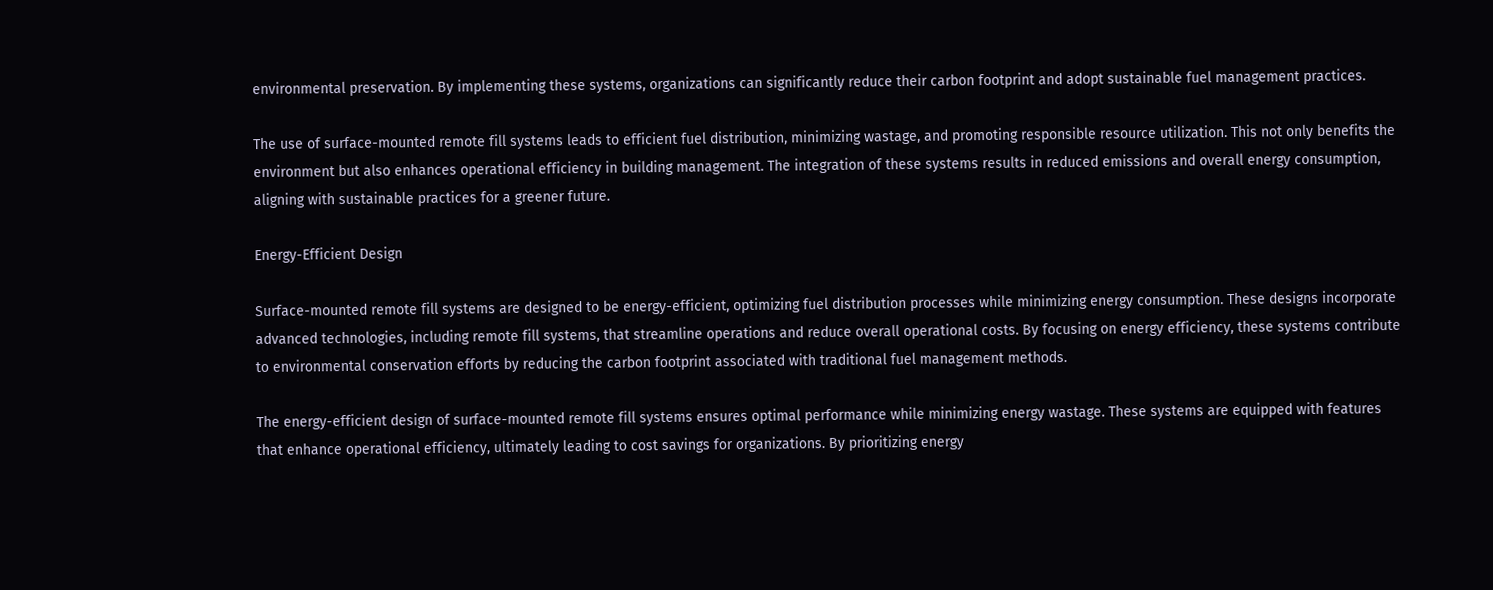environmental preservation. By implementing these systems, organizations can significantly reduce their carbon footprint and adopt sustainable fuel management practices.

The use of surface-mounted remote fill systems leads to efficient fuel distribution, minimizing wastage, and promoting responsible resource utilization. This not only benefits the environment but also enhances operational efficiency in building management. The integration of these systems results in reduced emissions and overall energy consumption, aligning with sustainable practices for a greener future.

Energy-Efficient Design

Surface-mounted remote fill systems are designed to be energy-efficient, optimizing fuel distribution processes while minimizing energy consumption. These designs incorporate advanced technologies, including remote fill systems, that streamline operations and reduce overall operational costs. By focusing on energy efficiency, these systems contribute to environmental conservation efforts by reducing the carbon footprint associated with traditional fuel management methods.

The energy-efficient design of surface-mounted remote fill systems ensures optimal performance while minimizing energy wastage. These systems are equipped with features that enhance operational efficiency, ultimately leading to cost savings for organizations. By prioritizing energy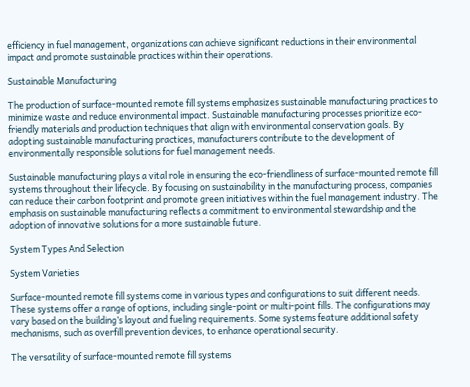efficiency in fuel management, organizations can achieve significant reductions in their environmental impact and promote sustainable practices within their operations.

Sustainable Manufacturing

The production of surface-mounted remote fill systems emphasizes sustainable manufacturing practices to minimize waste and reduce environmental impact. Sustainable manufacturing processes prioritize eco-friendly materials and production techniques that align with environmental conservation goals. By adopting sustainable manufacturing practices, manufacturers contribute to the development of environmentally responsible solutions for fuel management needs.

Sustainable manufacturing plays a vital role in ensuring the eco-friendliness of surface-mounted remote fill systems throughout their lifecycle. By focusing on sustainability in the manufacturing process, companies can reduce their carbon footprint and promote green initiatives within the fuel management industry. The emphasis on sustainable manufacturing reflects a commitment to environmental stewardship and the adoption of innovative solutions for a more sustainable future.

System Types And Selection

System Varieties

Surface-mounted remote fill systems come in various types and configurations to suit different needs. These systems offer a range of options, including single-point or multi-point fills. The configurations may vary based on the building’s layout and fueling requirements. Some systems feature additional safety mechanisms, such as overfill prevention devices, to enhance operational security.

The versatility of surface-mounted remote fill systems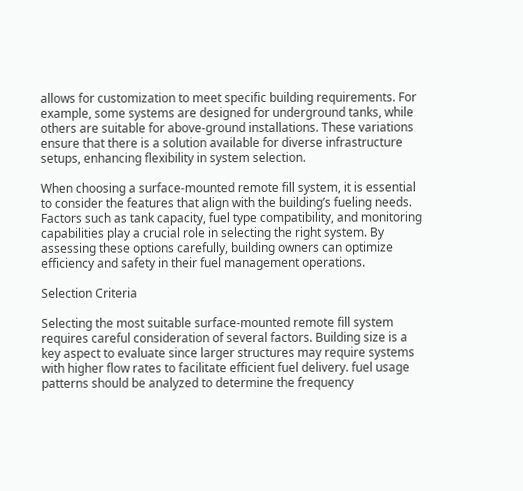allows for customization to meet specific building requirements. For example, some systems are designed for underground tanks, while others are suitable for above-ground installations. These variations ensure that there is a solution available for diverse infrastructure setups, enhancing flexibility in system selection.

When choosing a surface-mounted remote fill system, it is essential to consider the features that align with the building’s fueling needs. Factors such as tank capacity, fuel type compatibility, and monitoring capabilities play a crucial role in selecting the right system. By assessing these options carefully, building owners can optimize efficiency and safety in their fuel management operations.

Selection Criteria

Selecting the most suitable surface-mounted remote fill system requires careful consideration of several factors. Building size is a key aspect to evaluate since larger structures may require systems with higher flow rates to facilitate efficient fuel delivery. fuel usage patterns should be analyzed to determine the frequency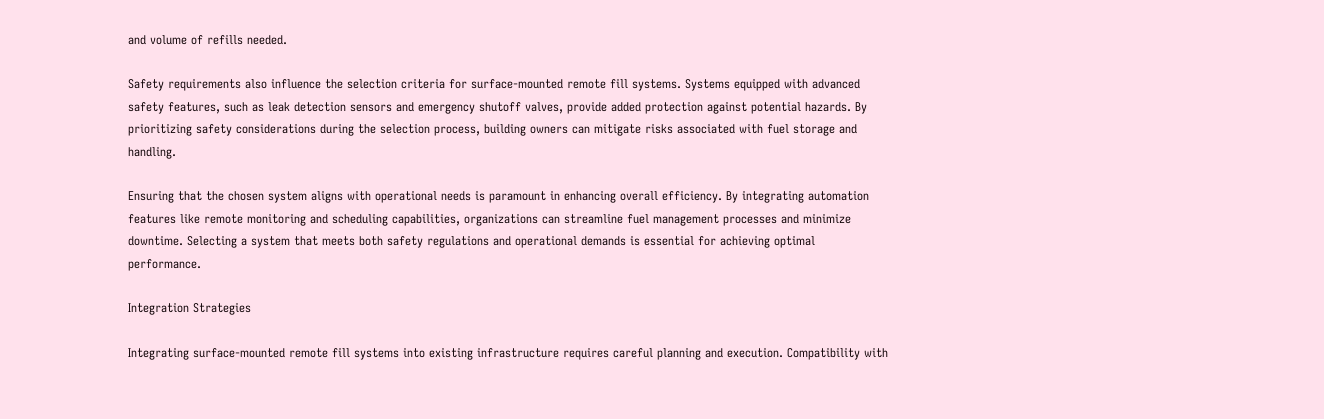and volume of refills needed.

Safety requirements also influence the selection criteria for surface-mounted remote fill systems. Systems equipped with advanced safety features, such as leak detection sensors and emergency shutoff valves, provide added protection against potential hazards. By prioritizing safety considerations during the selection process, building owners can mitigate risks associated with fuel storage and handling.

Ensuring that the chosen system aligns with operational needs is paramount in enhancing overall efficiency. By integrating automation features like remote monitoring and scheduling capabilities, organizations can streamline fuel management processes and minimize downtime. Selecting a system that meets both safety regulations and operational demands is essential for achieving optimal performance.

Integration Strategies

Integrating surface-mounted remote fill systems into existing infrastructure requires careful planning and execution. Compatibility with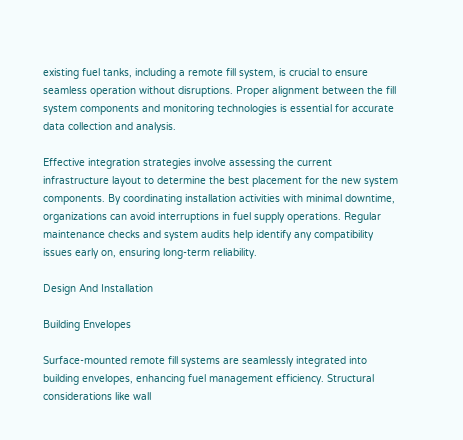existing fuel tanks, including a remote fill system, is crucial to ensure seamless operation without disruptions. Proper alignment between the fill system components and monitoring technologies is essential for accurate data collection and analysis.

Effective integration strategies involve assessing the current infrastructure layout to determine the best placement for the new system components. By coordinating installation activities with minimal downtime, organizations can avoid interruptions in fuel supply operations. Regular maintenance checks and system audits help identify any compatibility issues early on, ensuring long-term reliability.

Design And Installation

Building Envelopes

Surface-mounted remote fill systems are seamlessly integrated into building envelopes, enhancing fuel management efficiency. Structural considerations like wall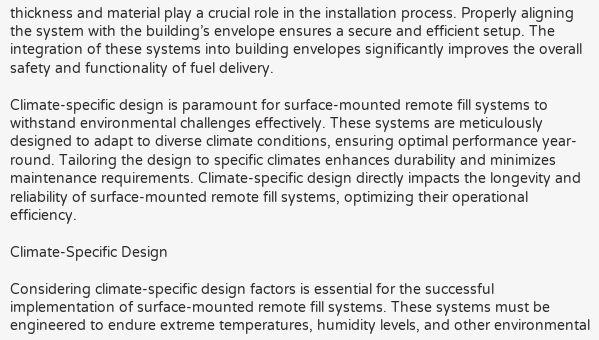thickness and material play a crucial role in the installation process. Properly aligning the system with the building’s envelope ensures a secure and efficient setup. The integration of these systems into building envelopes significantly improves the overall safety and functionality of fuel delivery.

Climate-specific design is paramount for surface-mounted remote fill systems to withstand environmental challenges effectively. These systems are meticulously designed to adapt to diverse climate conditions, ensuring optimal performance year-round. Tailoring the design to specific climates enhances durability and minimizes maintenance requirements. Climate-specific design directly impacts the longevity and reliability of surface-mounted remote fill systems, optimizing their operational efficiency.

Climate-Specific Design

Considering climate-specific design factors is essential for the successful implementation of surface-mounted remote fill systems. These systems must be engineered to endure extreme temperatures, humidity levels, and other environmental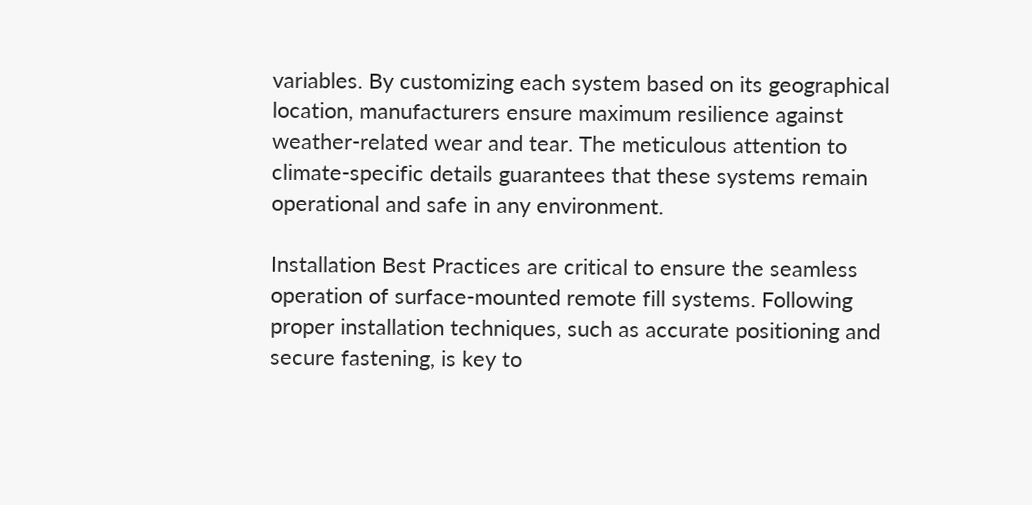variables. By customizing each system based on its geographical location, manufacturers ensure maximum resilience against weather-related wear and tear. The meticulous attention to climate-specific details guarantees that these systems remain operational and safe in any environment.

Installation Best Practices are critical to ensure the seamless operation of surface-mounted remote fill systems. Following proper installation techniques, such as accurate positioning and secure fastening, is key to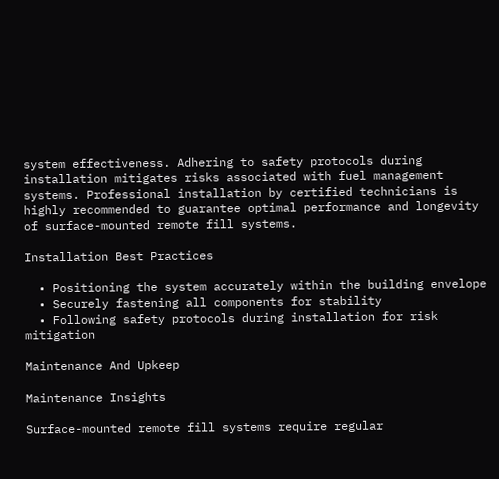system effectiveness. Adhering to safety protocols during installation mitigates risks associated with fuel management systems. Professional installation by certified technicians is highly recommended to guarantee optimal performance and longevity of surface-mounted remote fill systems.

Installation Best Practices

  • Positioning the system accurately within the building envelope
  • Securely fastening all components for stability
  • Following safety protocols during installation for risk mitigation

Maintenance And Upkeep

Maintenance Insights

Surface-mounted remote fill systems require regular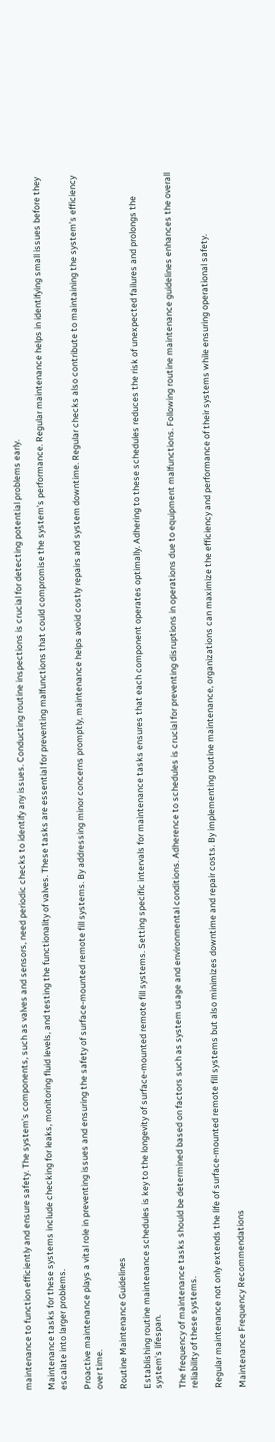maintenance to function efficiently and ensure safety. The system’s components, such as valves and sensors, need periodic checks to identify any issues. Conducting routine inspections is crucial for detecting potential problems early.

Maintenance tasks for these systems include checking for leaks, monitoring fluid levels, and testing the functionality of valves. These tasks are essential for preventing malfunctions that could compromise the system’s performance. Regular maintenance helps in identifying small issues before they escalate into larger problems.

Proactive maintenance plays a vital role in preventing issues and ensuring the safety of surface-mounted remote fill systems. By addressing minor concerns promptly, maintenance helps avoid costly repairs and system downtime. Regular checks also contribute to maintaining the system’s efficiency over time.

Routine Maintenance Guidelines

Establishing routine maintenance schedules is key to the longevity of surface-mounted remote fill systems. Setting specific intervals for maintenance tasks ensures that each component operates optimally. Adhering to these schedules reduces the risk of unexpected failures and prolongs the system’s lifespan.

The frequency of maintenance tasks should be determined based on factors such as system usage and environmental conditions. Adherence to schedules is crucial for preventing disruptions in operations due to equipment malfunctions. Following routine maintenance guidelines enhances the overall reliability of these systems.

Regular maintenance not only extends the life of surface-mounted remote fill systems but also minimizes downtime and repair costs. By implementing routine maintenance, organizations can maximize the efficiency and performance of their systems while ensuring operational safety.

Maintenance Frequency Recommendations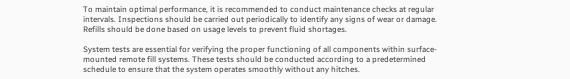To maintain optimal performance, it is recommended to conduct maintenance checks at regular intervals. Inspections should be carried out periodically to identify any signs of wear or damage. Refills should be done based on usage levels to prevent fluid shortages.

System tests are essential for verifying the proper functioning of all components within surface-mounted remote fill systems. These tests should be conducted according to a predetermined schedule to ensure that the system operates smoothly without any hitches.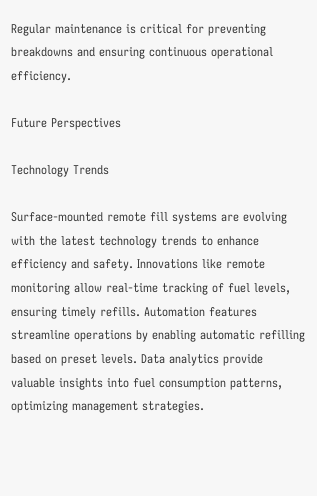Regular maintenance is critical for preventing breakdowns and ensuring continuous operational efficiency.

Future Perspectives

Technology Trends

Surface-mounted remote fill systems are evolving with the latest technology trends to enhance efficiency and safety. Innovations like remote monitoring allow real-time tracking of fuel levels, ensuring timely refills. Automation features streamline operations by enabling automatic refilling based on preset levels. Data analytics provide valuable insights into fuel consumption patterns, optimizing management strategies.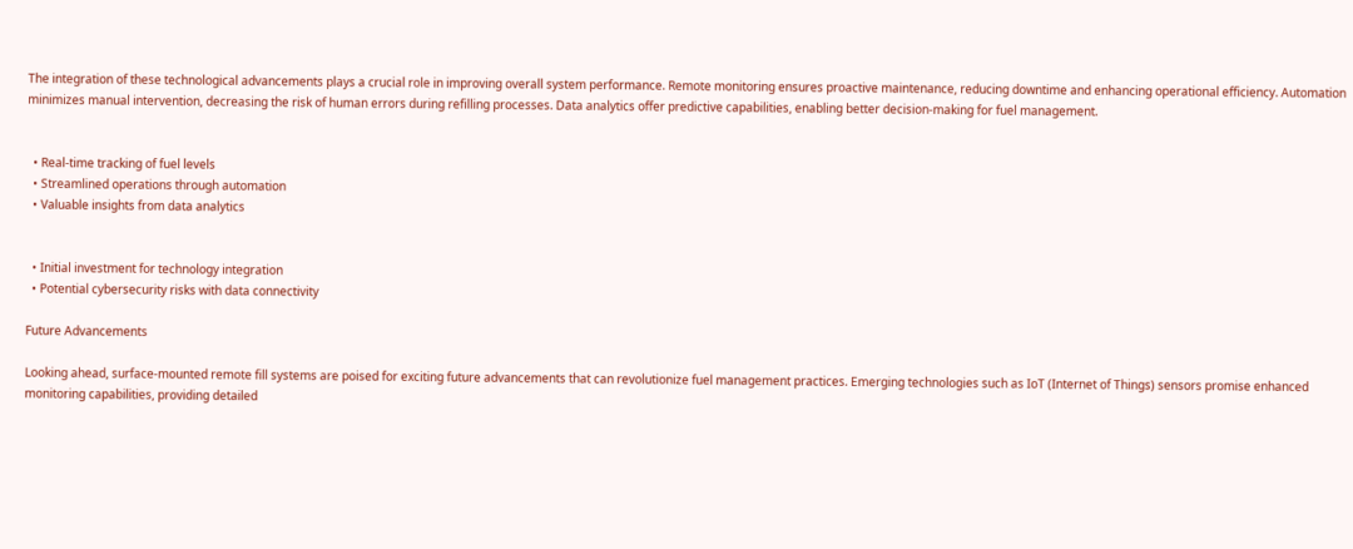The integration of these technological advancements plays a crucial role in improving overall system performance. Remote monitoring ensures proactive maintenance, reducing downtime and enhancing operational efficiency. Automation minimizes manual intervention, decreasing the risk of human errors during refilling processes. Data analytics offer predictive capabilities, enabling better decision-making for fuel management.


  • Real-time tracking of fuel levels
  • Streamlined operations through automation
  • Valuable insights from data analytics


  • Initial investment for technology integration
  • Potential cybersecurity risks with data connectivity

Future Advancements

Looking ahead, surface-mounted remote fill systems are poised for exciting future advancements that can revolutionize fuel management practices. Emerging technologies such as IoT (Internet of Things) sensors promise enhanced monitoring capabilities, providing detailed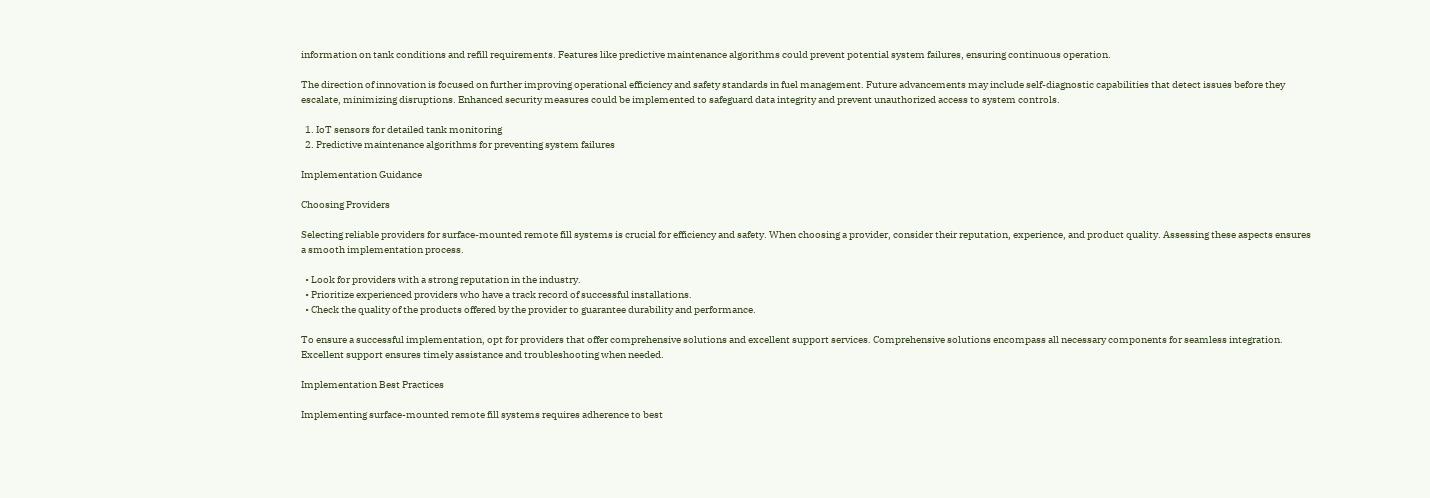information on tank conditions and refill requirements. Features like predictive maintenance algorithms could prevent potential system failures, ensuring continuous operation.

The direction of innovation is focused on further improving operational efficiency and safety standards in fuel management. Future advancements may include self-diagnostic capabilities that detect issues before they escalate, minimizing disruptions. Enhanced security measures could be implemented to safeguard data integrity and prevent unauthorized access to system controls.

  1. IoT sensors for detailed tank monitoring
  2. Predictive maintenance algorithms for preventing system failures

Implementation Guidance

Choosing Providers

Selecting reliable providers for surface-mounted remote fill systems is crucial for efficiency and safety. When choosing a provider, consider their reputation, experience, and product quality. Assessing these aspects ensures a smooth implementation process.

  • Look for providers with a strong reputation in the industry.
  • Prioritize experienced providers who have a track record of successful installations.
  • Check the quality of the products offered by the provider to guarantee durability and performance.

To ensure a successful implementation, opt for providers that offer comprehensive solutions and excellent support services. Comprehensive solutions encompass all necessary components for seamless integration. Excellent support ensures timely assistance and troubleshooting when needed.

Implementation Best Practices

Implementing surface-mounted remote fill systems requires adherence to best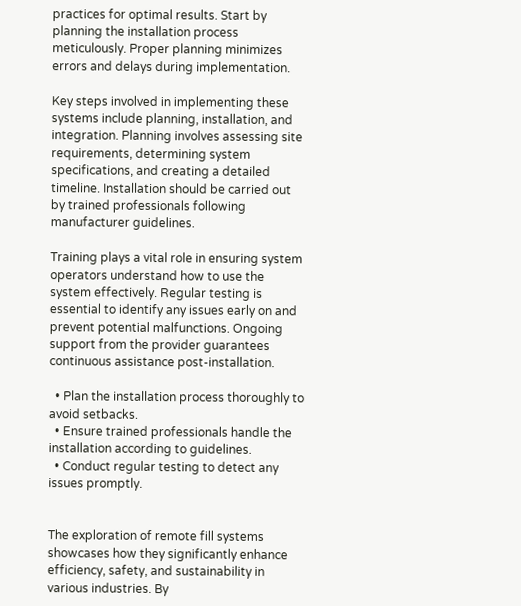practices for optimal results. Start by planning the installation process meticulously. Proper planning minimizes errors and delays during implementation.

Key steps involved in implementing these systems include planning, installation, and integration. Planning involves assessing site requirements, determining system specifications, and creating a detailed timeline. Installation should be carried out by trained professionals following manufacturer guidelines.

Training plays a vital role in ensuring system operators understand how to use the system effectively. Regular testing is essential to identify any issues early on and prevent potential malfunctions. Ongoing support from the provider guarantees continuous assistance post-installation.

  • Plan the installation process thoroughly to avoid setbacks.
  • Ensure trained professionals handle the installation according to guidelines.
  • Conduct regular testing to detect any issues promptly.


The exploration of remote fill systems showcases how they significantly enhance efficiency, safety, and sustainability in various industries. By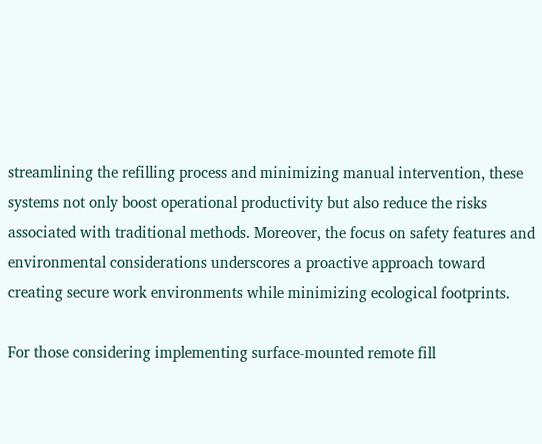streamlining the refilling process and minimizing manual intervention, these systems not only boost operational productivity but also reduce the risks associated with traditional methods. Moreover, the focus on safety features and environmental considerations underscores a proactive approach toward creating secure work environments while minimizing ecological footprints.

For those considering implementing surface-mounted remote fill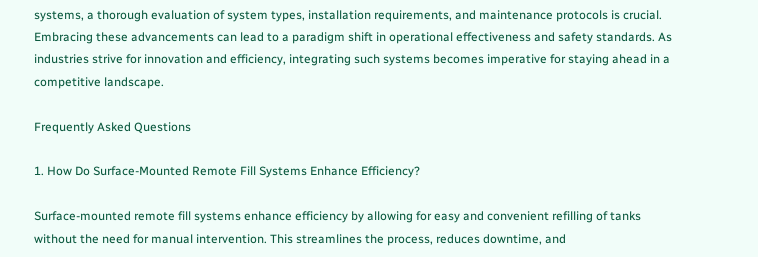systems, a thorough evaluation of system types, installation requirements, and maintenance protocols is crucial. Embracing these advancements can lead to a paradigm shift in operational effectiveness and safety standards. As industries strive for innovation and efficiency, integrating such systems becomes imperative for staying ahead in a competitive landscape.

Frequently Asked Questions

1. How Do Surface-Mounted Remote Fill Systems Enhance Efficiency?

Surface-mounted remote fill systems enhance efficiency by allowing for easy and convenient refilling of tanks without the need for manual intervention. This streamlines the process, reduces downtime, and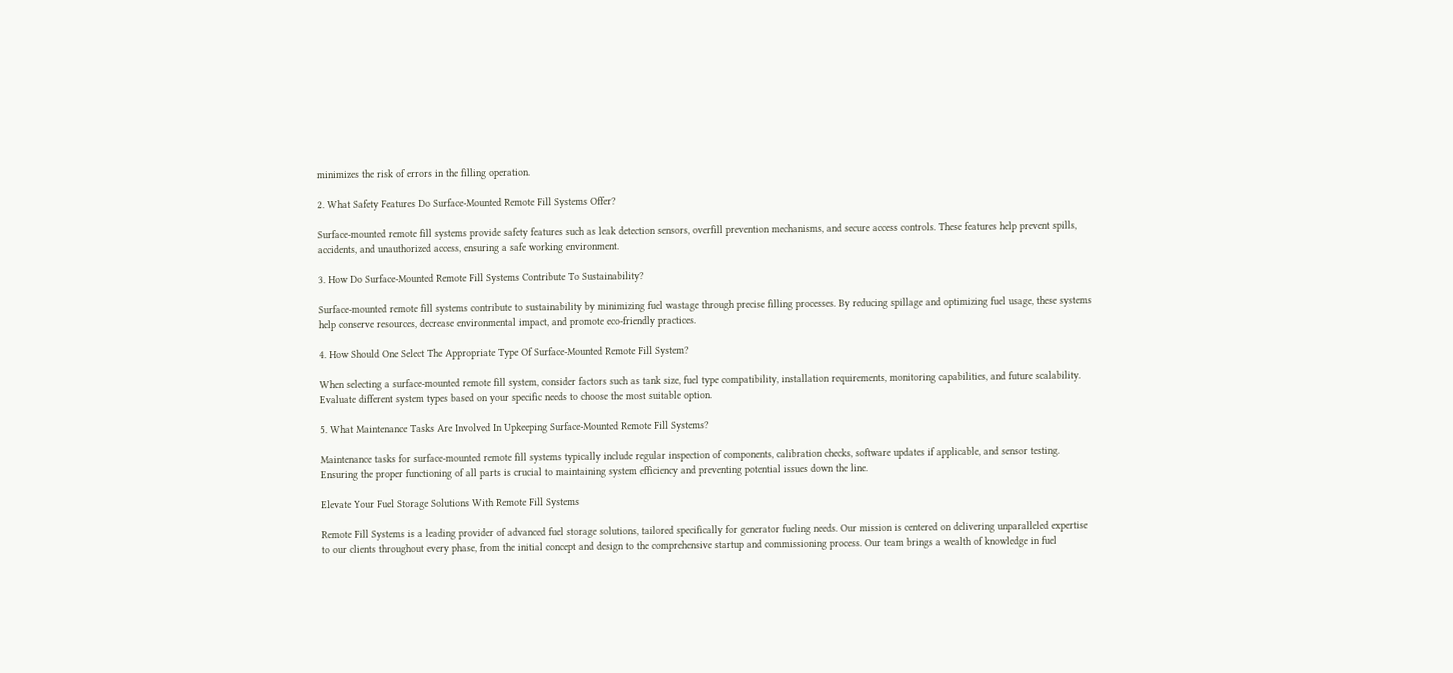minimizes the risk of errors in the filling operation.

2. What Safety Features Do Surface-Mounted Remote Fill Systems Offer?

Surface-mounted remote fill systems provide safety features such as leak detection sensors, overfill prevention mechanisms, and secure access controls. These features help prevent spills, accidents, and unauthorized access, ensuring a safe working environment.

3. How Do Surface-Mounted Remote Fill Systems Contribute To Sustainability?

Surface-mounted remote fill systems contribute to sustainability by minimizing fuel wastage through precise filling processes. By reducing spillage and optimizing fuel usage, these systems help conserve resources, decrease environmental impact, and promote eco-friendly practices.

4. How Should One Select The Appropriate Type Of Surface-Mounted Remote Fill System?

When selecting a surface-mounted remote fill system, consider factors such as tank size, fuel type compatibility, installation requirements, monitoring capabilities, and future scalability. Evaluate different system types based on your specific needs to choose the most suitable option.

5. What Maintenance Tasks Are Involved In Upkeeping Surface-Mounted Remote Fill Systems?

Maintenance tasks for surface-mounted remote fill systems typically include regular inspection of components, calibration checks, software updates if applicable, and sensor testing. Ensuring the proper functioning of all parts is crucial to maintaining system efficiency and preventing potential issues down the line.

Elevate Your Fuel Storage Solutions With Remote Fill Systems

Remote Fill Systems is a leading provider of advanced fuel storage solutions, tailored specifically for generator fueling needs. Our mission is centered on delivering unparalleled expertise to our clients throughout every phase, from the initial concept and design to the comprehensive startup and commissioning process. Our team brings a wealth of knowledge in fuel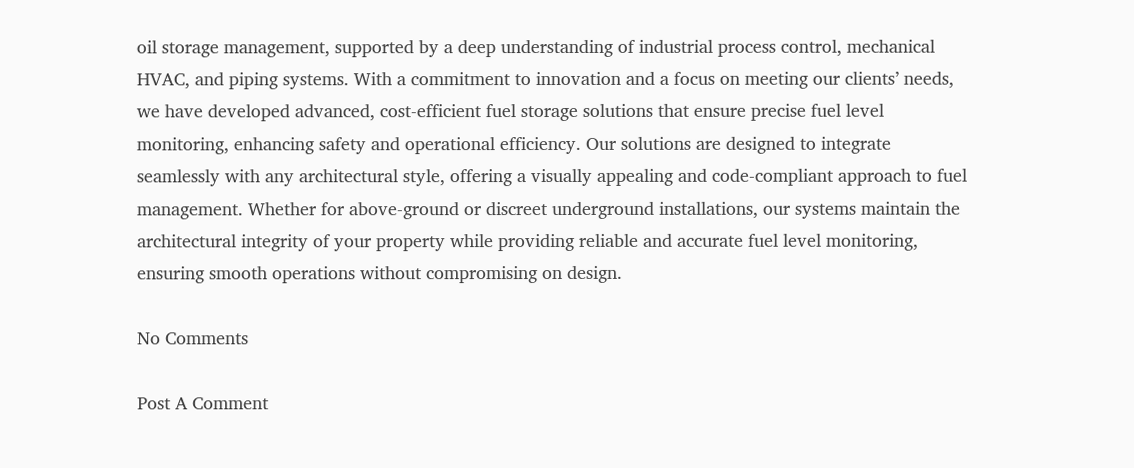oil storage management, supported by a deep understanding of industrial process control, mechanical HVAC, and piping systems. With a commitment to innovation and a focus on meeting our clients’ needs, we have developed advanced, cost-efficient fuel storage solutions that ensure precise fuel level monitoring, enhancing safety and operational efficiency. Our solutions are designed to integrate seamlessly with any architectural style, offering a visually appealing and code-compliant approach to fuel management. Whether for above-ground or discreet underground installations, our systems maintain the architectural integrity of your property while providing reliable and accurate fuel level monitoring, ensuring smooth operations without compromising on design.

No Comments

Post A Comment